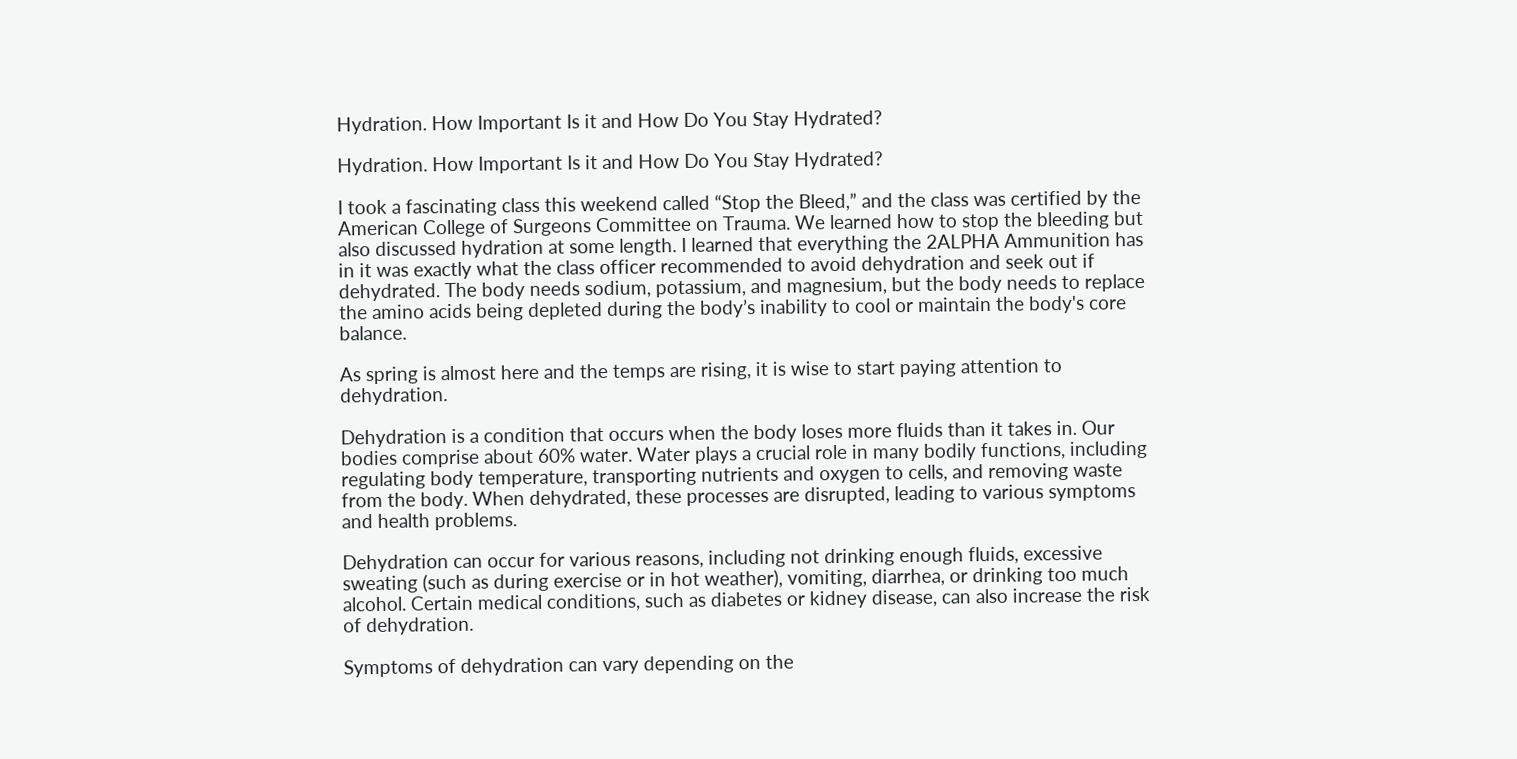Hydration. How Important Is it and How Do You Stay Hydrated?

Hydration. How Important Is it and How Do You Stay Hydrated?

I took a fascinating class this weekend called “Stop the Bleed,” and the class was certified by the American College of Surgeons Committee on Trauma. We learned how to stop the bleeding but also discussed hydration at some length. I learned that everything the 2ALPHA Ammunition has in it was exactly what the class officer recommended to avoid dehydration and seek out if dehydrated. The body needs sodium, potassium, and magnesium, but the body needs to replace the amino acids being depleted during the body’s inability to cool or maintain the body's core balance.

As spring is almost here and the temps are rising, it is wise to start paying attention to dehydration.

Dehydration is a condition that occurs when the body loses more fluids than it takes in. Our bodies comprise about 60% water. Water plays a crucial role in many bodily functions, including regulating body temperature, transporting nutrients and oxygen to cells, and removing waste from the body. When dehydrated, these processes are disrupted, leading to various symptoms and health problems.

Dehydration can occur for various reasons, including not drinking enough fluids, excessive sweating (such as during exercise or in hot weather), vomiting, diarrhea, or drinking too much alcohol. Certain medical conditions, such as diabetes or kidney disease, can also increase the risk of dehydration.

Symptoms of dehydration can vary depending on the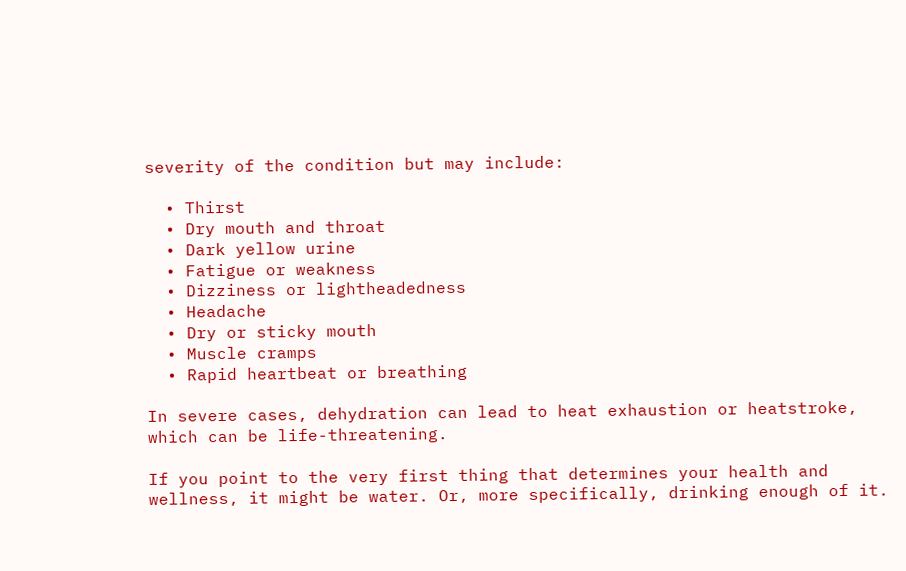severity of the condition but may include:

  • Thirst
  • Dry mouth and throat
  • Dark yellow urine
  • Fatigue or weakness
  • Dizziness or lightheadedness
  • Headache
  • Dry or sticky mouth
  • Muscle cramps
  • Rapid heartbeat or breathing

In severe cases, dehydration can lead to heat exhaustion or heatstroke, which can be life-threatening.

If you point to the very first thing that determines your health and wellness, it might be water. Or, more specifically, drinking enough of it.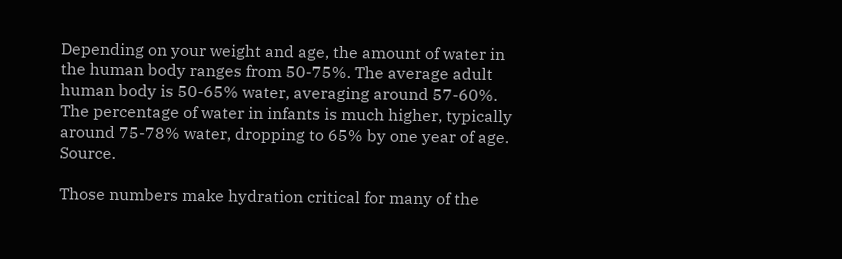Depending on your weight and age, the amount of water in the human body ranges from 50-75%. The average adult human body is 50-65% water, averaging around 57-60%. The percentage of water in infants is much higher, typically around 75-78% water, dropping to 65% by one year of age. Source.

Those numbers make hydration critical for many of the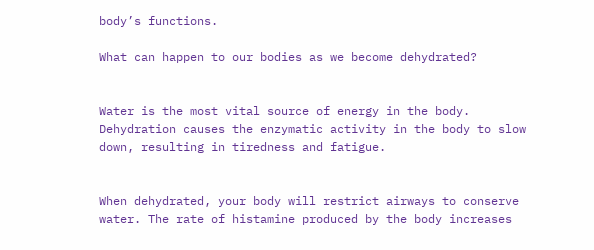body’s functions.

What can happen to our bodies as we become dehydrated?


Water is the most vital source of energy in the body. Dehydration causes the enzymatic activity in the body to slow down, resulting in tiredness and fatigue.


When dehydrated, your body will restrict airways to conserve water. The rate of histamine produced by the body increases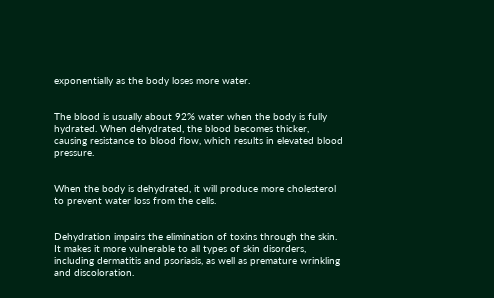exponentially as the body loses more water.


The blood is usually about 92% water when the body is fully hydrated. When dehydrated, the blood becomes thicker, causing resistance to blood flow, which results in elevated blood pressure.


When the body is dehydrated, it will produce more cholesterol to prevent water loss from the cells.


Dehydration impairs the elimination of toxins through the skin. It makes it more vulnerable to all types of skin disorders, including dermatitis and psoriasis, as well as premature wrinkling and discoloration.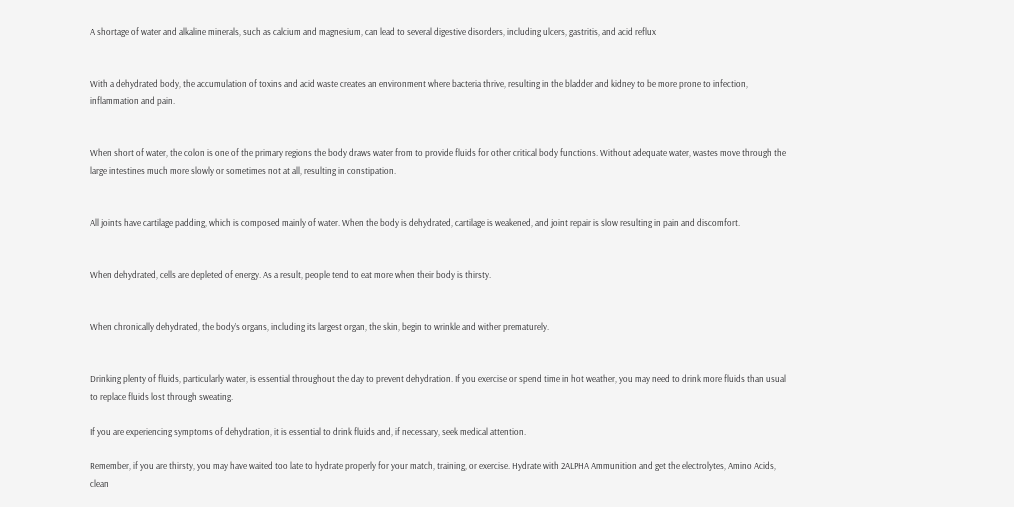A shortage of water and alkaline minerals, such as calcium and magnesium, can lead to several digestive disorders, including ulcers, gastritis, and acid reflux


With a dehydrated body, the accumulation of toxins and acid waste creates an environment where bacteria thrive, resulting in the bladder and kidney to be more prone to infection, inflammation and pain.


When short of water, the colon is one of the primary regions the body draws water from to provide fluids for other critical body functions. Without adequate water, wastes move through the large intestines much more slowly or sometimes not at all, resulting in constipation.


All joints have cartilage padding, which is composed mainly of water. When the body is dehydrated, cartilage is weakened, and joint repair is slow resulting in pain and discomfort.


When dehydrated, cells are depleted of energy. As a result, people tend to eat more when their body is thirsty.


When chronically dehydrated, the body’s organs, including its largest organ, the skin, begin to wrinkle and wither prematurely.


Drinking plenty of fluids, particularly water, is essential throughout the day to prevent dehydration. If you exercise or spend time in hot weather, you may need to drink more fluids than usual to replace fluids lost through sweating.

If you are experiencing symptoms of dehydration, it is essential to drink fluids and, if necessary, seek medical attention.

Remember, if you are thirsty, you may have waited too late to hydrate properly for your match, training, or exercise. Hydrate with 2ALPHA Ammunition and get the electrolytes, Amino Acids, clean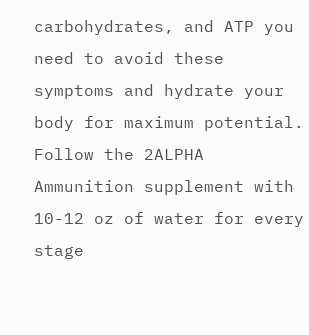carbohydrates, and ATP you need to avoid these symptoms and hydrate your body for maximum potential. Follow the 2ALPHA Ammunition supplement with 10-12 oz of water for every stage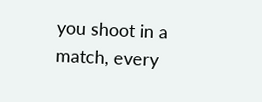you shoot in a match, every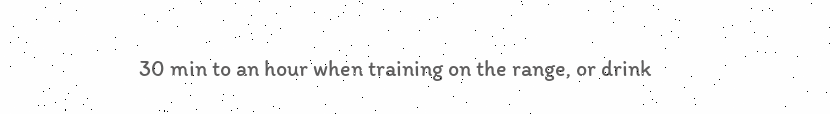30 min to an hour when training on the range, or drink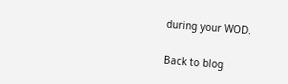during your WOD.

Back to blog